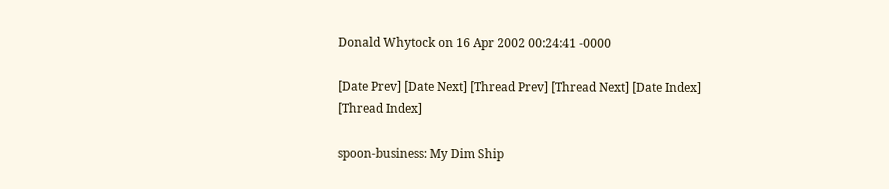Donald Whytock on 16 Apr 2002 00:24:41 -0000

[Date Prev] [Date Next] [Thread Prev] [Thread Next] [Date Index] [Thread Index]

spoon-business: My Dim Ship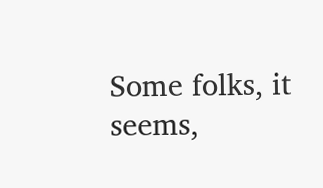Some folks, it seems,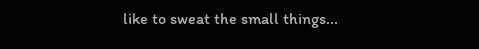like to sweat the small things...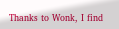Thanks to Wonk, I find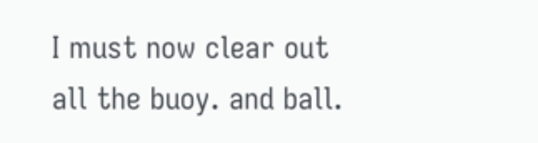I must now clear out all the buoy. and ball.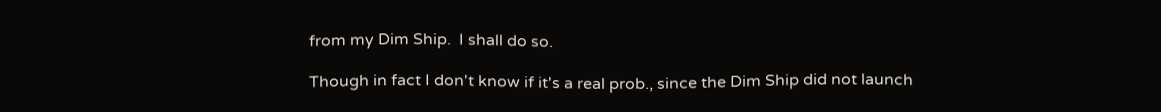from my Dim Ship.  I shall do so.

Though in fact I don't know if it's a real prob., since the Dim Ship did not launch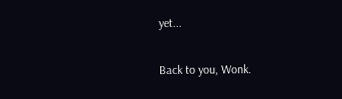yet...

Back to you, Wonk.